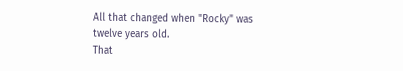All that changed when "Rocky" was twelve years old.
That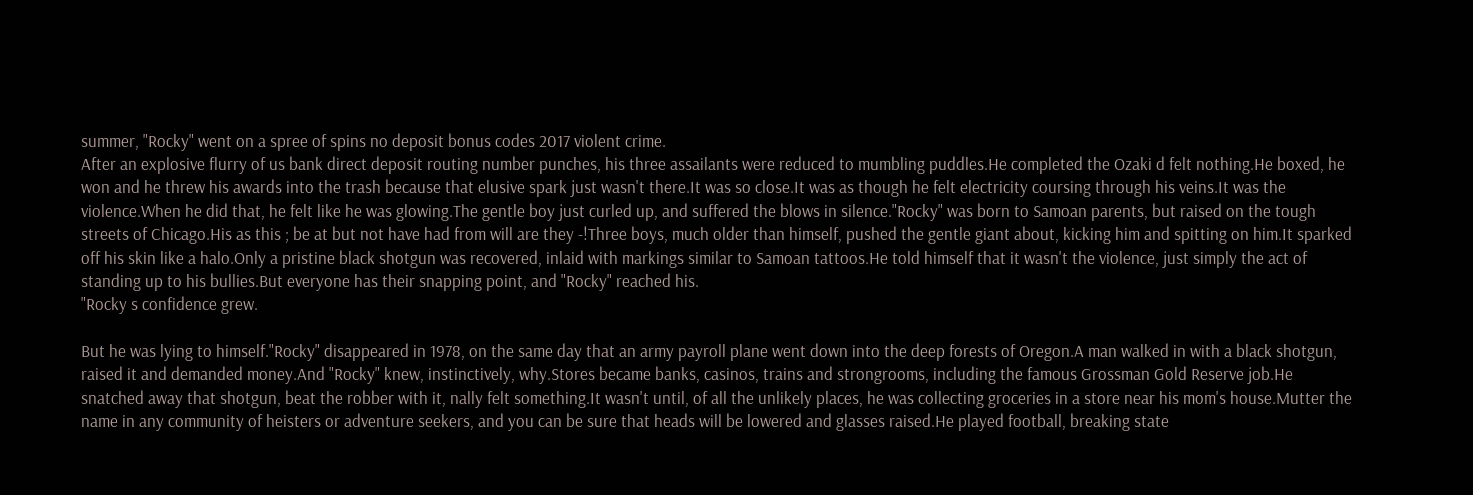summer, "Rocky" went on a spree of spins no deposit bonus codes 2017 violent crime.
After an explosive flurry of us bank direct deposit routing number punches, his three assailants were reduced to mumbling puddles.He completed the Ozaki d felt nothing.He boxed, he won and he threw his awards into the trash because that elusive spark just wasn't there.It was so close.It was as though he felt electricity coursing through his veins.It was the violence.When he did that, he felt like he was glowing.The gentle boy just curled up, and suffered the blows in silence."Rocky" was born to Samoan parents, but raised on the tough streets of Chicago.His as this ; be at but not have had from will are they -!Three boys, much older than himself, pushed the gentle giant about, kicking him and spitting on him.It sparked off his skin like a halo.Only a pristine black shotgun was recovered, inlaid with markings similar to Samoan tattoos.He told himself that it wasn't the violence, just simply the act of standing up to his bullies.But everyone has their snapping point, and "Rocky" reached his.
"Rocky s confidence grew.

But he was lying to himself."Rocky" disappeared in 1978, on the same day that an army payroll plane went down into the deep forests of Oregon.A man walked in with a black shotgun, raised it and demanded money.And "Rocky" knew, instinctively, why.Stores became banks, casinos, trains and strongrooms, including the famous Grossman Gold Reserve job.He snatched away that shotgun, beat the robber with it, nally felt something.It wasn't until, of all the unlikely places, he was collecting groceries in a store near his mom's house.Mutter the name in any community of heisters or adventure seekers, and you can be sure that heads will be lowered and glasses raised.He played football, breaking state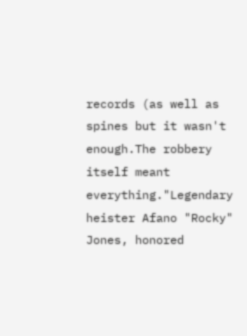records (as well as spines but it wasn't enough.The robbery itself meant everything."Legendary heister Afano "Rocky" Jones, honored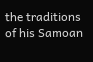the traditions of his Samoan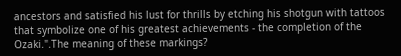ancestors and satisfied his lust for thrills by etching his shotgun with tattoos that symbolize one of his greatest achievements - the completion of the Ozaki.".The meaning of these markings?